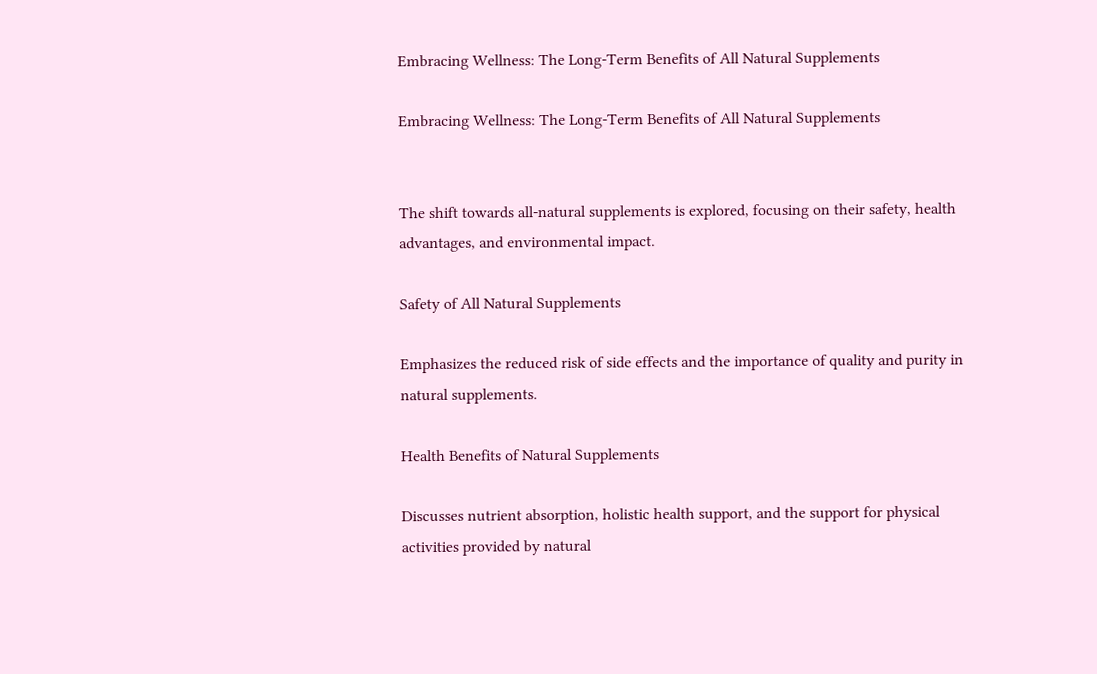Embracing Wellness: The Long-Term Benefits of All Natural Supplements

Embracing Wellness: The Long-Term Benefits of All Natural Supplements


The shift towards all-natural supplements is explored, focusing on their safety, health advantages, and environmental impact.

Safety of All Natural Supplements

Emphasizes the reduced risk of side effects and the importance of quality and purity in natural supplements.

Health Benefits of Natural Supplements

Discusses nutrient absorption, holistic health support, and the support for physical activities provided by natural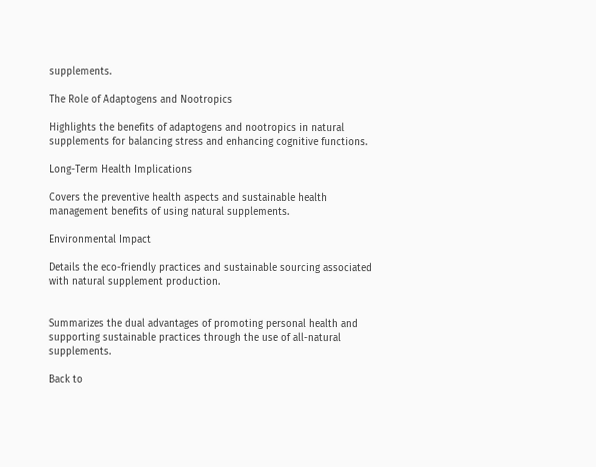supplements.

The Role of Adaptogens and Nootropics

Highlights the benefits of adaptogens and nootropics in natural supplements for balancing stress and enhancing cognitive functions.

Long-Term Health Implications

Covers the preventive health aspects and sustainable health management benefits of using natural supplements.

Environmental Impact

Details the eco-friendly practices and sustainable sourcing associated with natural supplement production.


Summarizes the dual advantages of promoting personal health and supporting sustainable practices through the use of all-natural supplements.

Back to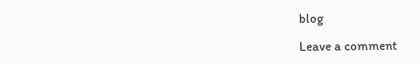blog

Leave a comment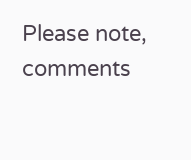Please note, comments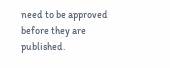need to be approved before they are published.